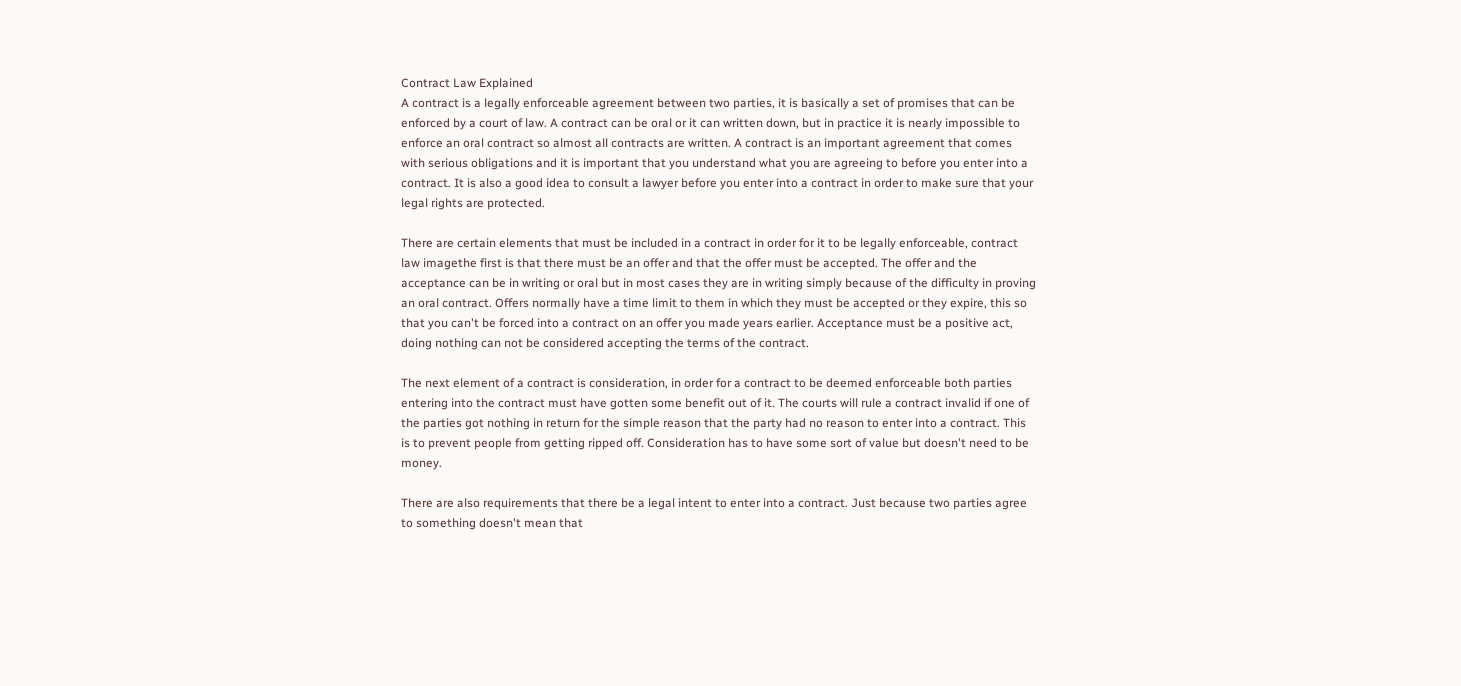Contract Law Explained
A contract is a legally enforceable agreement between two parties, it is basically a set of promises that can be enforced by a court of law. A contract can be oral or it can written down, but in practice it is nearly impossible to enforce an oral contract so almost all contracts are written. A contract is an important agreement that comes with serious obligations and it is important that you understand what you are agreeing to before you enter into a contract. It is also a good idea to consult a lawyer before you enter into a contract in order to make sure that your legal rights are protected.

There are certain elements that must be included in a contract in order for it to be legally enforceable, contract law imagethe first is that there must be an offer and that the offer must be accepted. The offer and the acceptance can be in writing or oral but in most cases they are in writing simply because of the difficulty in proving an oral contract. Offers normally have a time limit to them in which they must be accepted or they expire, this so that you can't be forced into a contract on an offer you made years earlier. Acceptance must be a positive act, doing nothing can not be considered accepting the terms of the contract.

The next element of a contract is consideration, in order for a contract to be deemed enforceable both parties entering into the contract must have gotten some benefit out of it. The courts will rule a contract invalid if one of the parties got nothing in return for the simple reason that the party had no reason to enter into a contract. This is to prevent people from getting ripped off. Consideration has to have some sort of value but doesn't need to be money.

There are also requirements that there be a legal intent to enter into a contract. Just because two parties agree to something doesn't mean that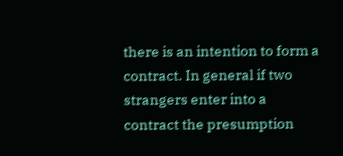there is an intention to form a contract. In general if two strangers enter into a contract the presumption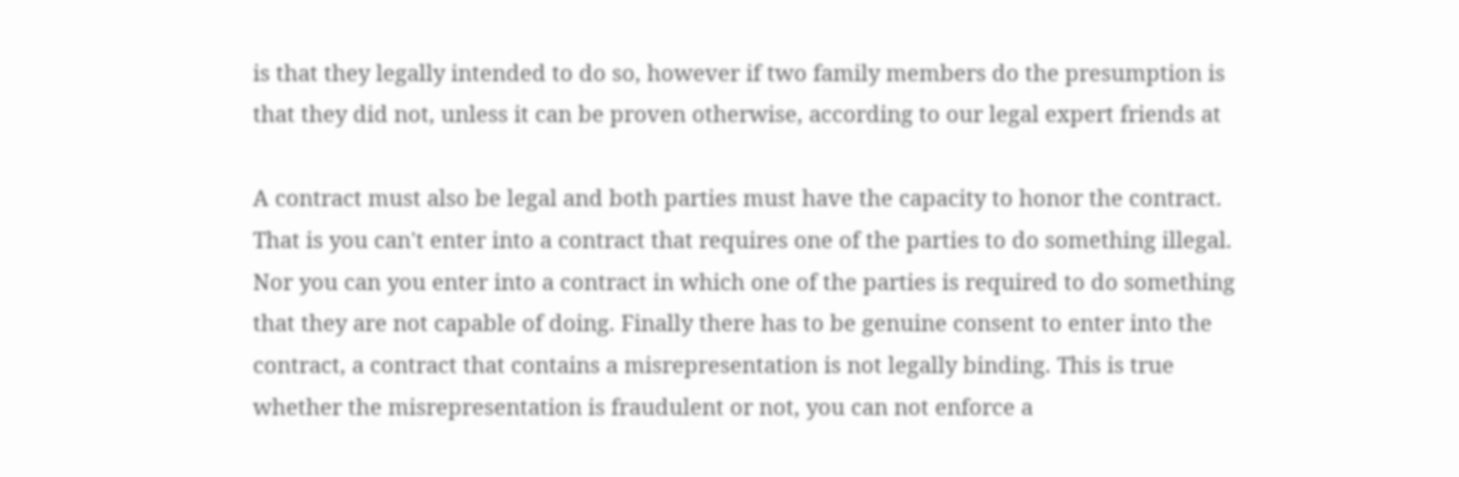is that they legally intended to do so, however if two family members do the presumption is that they did not, unless it can be proven otherwise, according to our legal expert friends at

A contract must also be legal and both parties must have the capacity to honor the contract. That is you can't enter into a contract that requires one of the parties to do something illegal. Nor you can you enter into a contract in which one of the parties is required to do something that they are not capable of doing. Finally there has to be genuine consent to enter into the contract, a contract that contains a misrepresentation is not legally binding. This is true whether the misrepresentation is fraudulent or not, you can not enforce a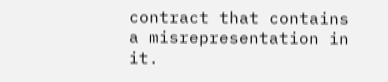contract that contains a misrepresentation in it.